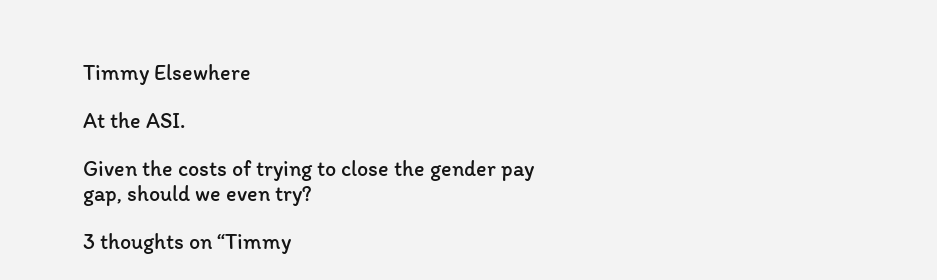Timmy Elsewhere

At the ASI.

Given the costs of trying to close the gender pay gap, should we even try?

3 thoughts on “Timmy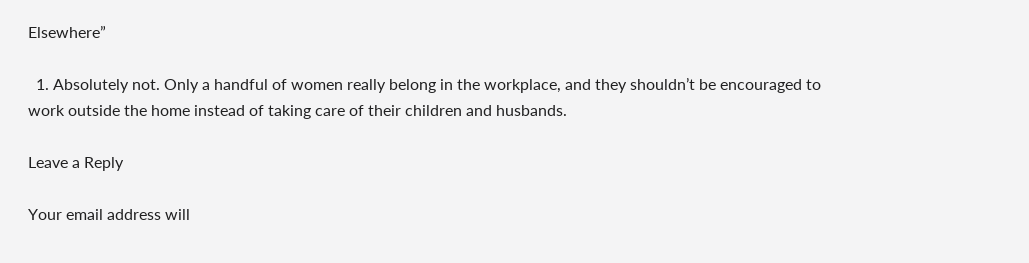Elsewhere”

  1. Absolutely not. Only a handful of women really belong in the workplace, and they shouldn’t be encouraged to work outside the home instead of taking care of their children and husbands.

Leave a Reply

Your email address will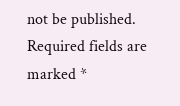not be published. Required fields are marked *